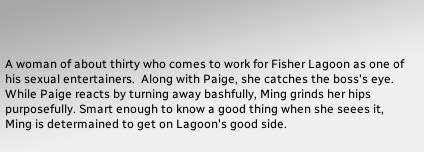A woman of about thirty who comes to work for Fisher Lagoon as one of his sexual entertainers.  Along with Paige, she catches the boss's eye. While Paige reacts by turning away bashfully, Ming grinds her hips purposefully. Smart enough to know a good thing when she seees it, Ming is determained to get on Lagoon's good side.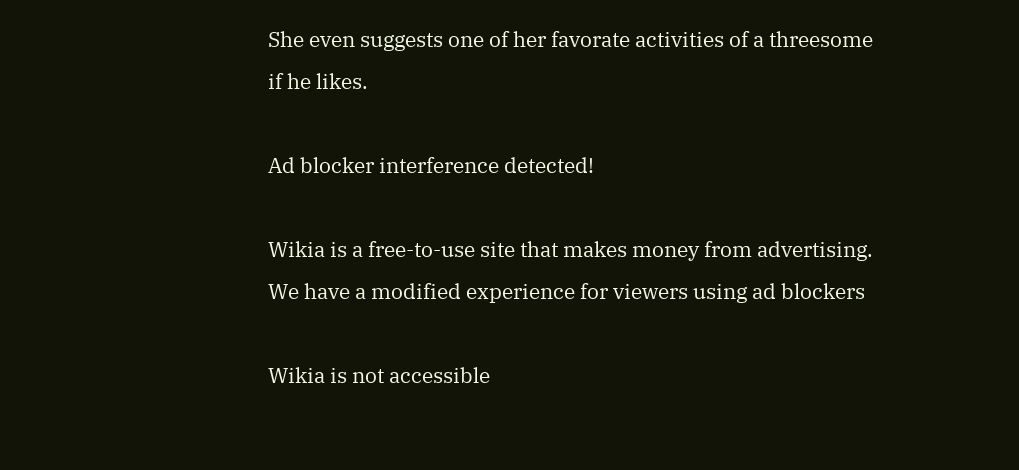She even suggests one of her favorate activities of a threesome if he likes.

Ad blocker interference detected!

Wikia is a free-to-use site that makes money from advertising. We have a modified experience for viewers using ad blockers

Wikia is not accessible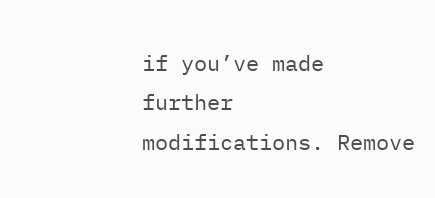if you’ve made further modifications. Remove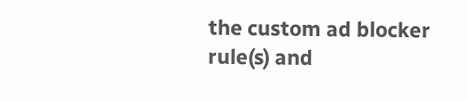the custom ad blocker rule(s) and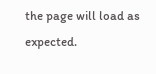the page will load as expected.